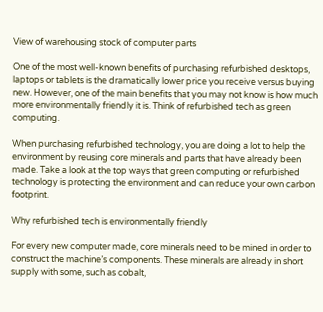View of warehousing stock of computer parts

One of the most well-known benefits of purchasing refurbished desktops, laptops or tablets is the dramatically lower price you receive versus buying new. However, one of the main benefits that you may not know is how much more environmentally friendly it is. Think of refurbished tech as green computing.

When purchasing refurbished technology, you are doing a lot to help the environment by reusing core minerals and parts that have already been made. Take a look at the top ways that green computing or refurbished technology is protecting the environment and can reduce your own carbon footprint.

Why refurbished tech is environmentally friendly

For every new computer made, core minerals need to be mined in order to construct the machine’s components. These minerals are already in short supply with some, such as cobalt,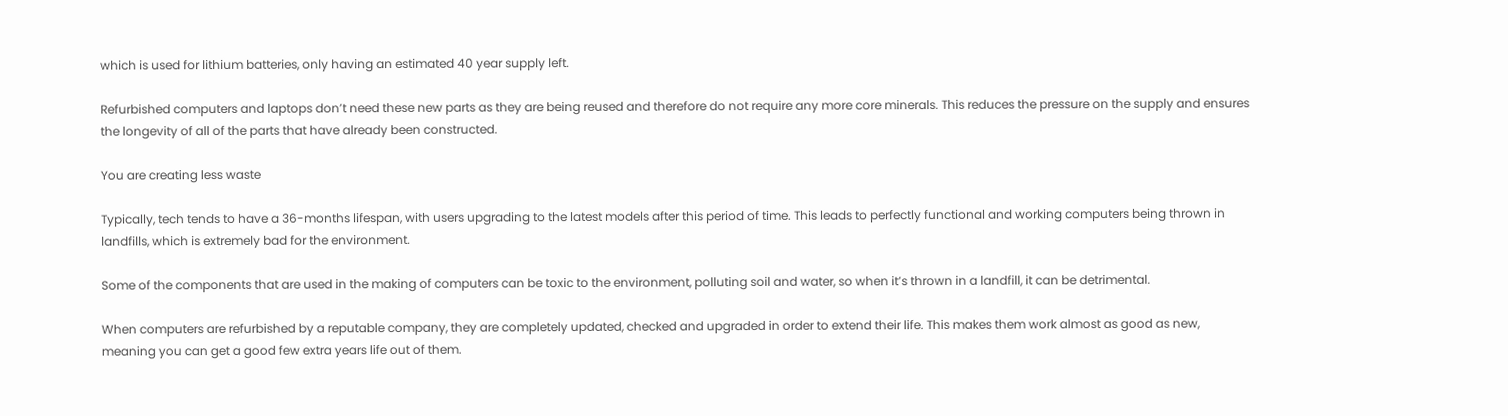which is used for lithium batteries, only having an estimated 40 year supply left.

Refurbished computers and laptops don’t need these new parts as they are being reused and therefore do not require any more core minerals. This reduces the pressure on the supply and ensures the longevity of all of the parts that have already been constructed.

You are creating less waste

Typically, tech tends to have a 36-months lifespan, with users upgrading to the latest models after this period of time. This leads to perfectly functional and working computers being thrown in landfills, which is extremely bad for the environment.

Some of the components that are used in the making of computers can be toxic to the environment, polluting soil and water, so when it’s thrown in a landfill, it can be detrimental.

When computers are refurbished by a reputable company, they are completely updated, checked and upgraded in order to extend their life. This makes them work almost as good as new, meaning you can get a good few extra years life out of them.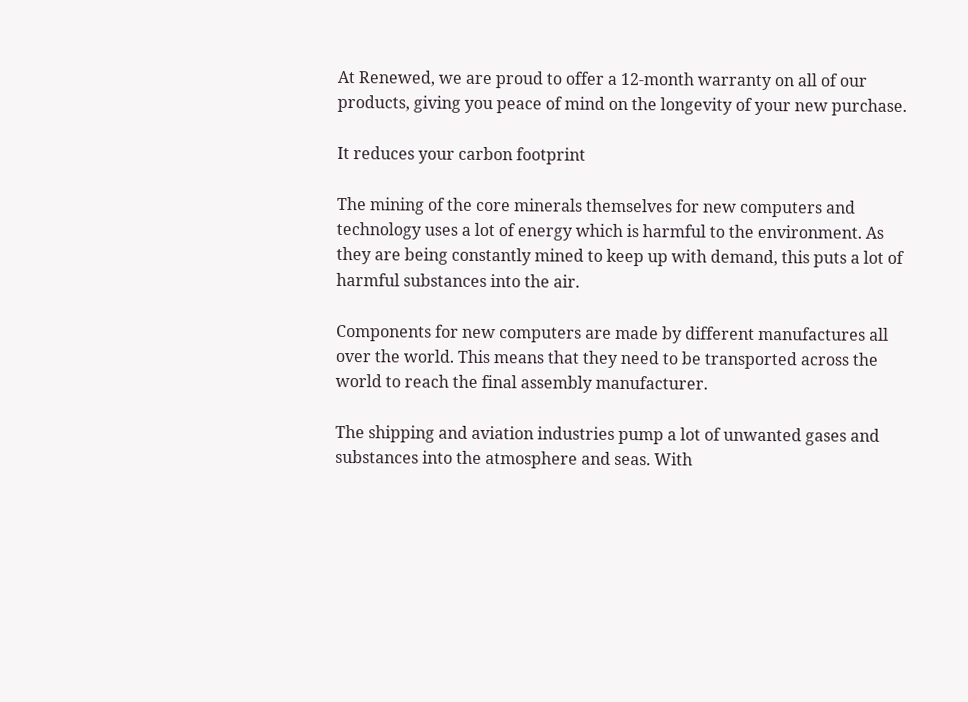At Renewed, we are proud to offer a 12-month warranty on all of our products, giving you peace of mind on the longevity of your new purchase.

It reduces your carbon footprint

The mining of the core minerals themselves for new computers and technology uses a lot of energy which is harmful to the environment. As they are being constantly mined to keep up with demand, this puts a lot of harmful substances into the air.

Components for new computers are made by different manufactures all over the world. This means that they need to be transported across the world to reach the final assembly manufacturer.

The shipping and aviation industries pump a lot of unwanted gases and substances into the atmosphere and seas. With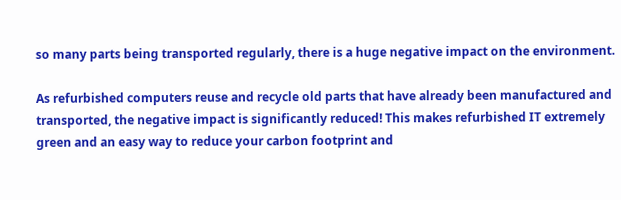so many parts being transported regularly, there is a huge negative impact on the environment.

As refurbished computers reuse and recycle old parts that have already been manufactured and transported, the negative impact is significantly reduced! This makes refurbished IT extremely green and an easy way to reduce your carbon footprint and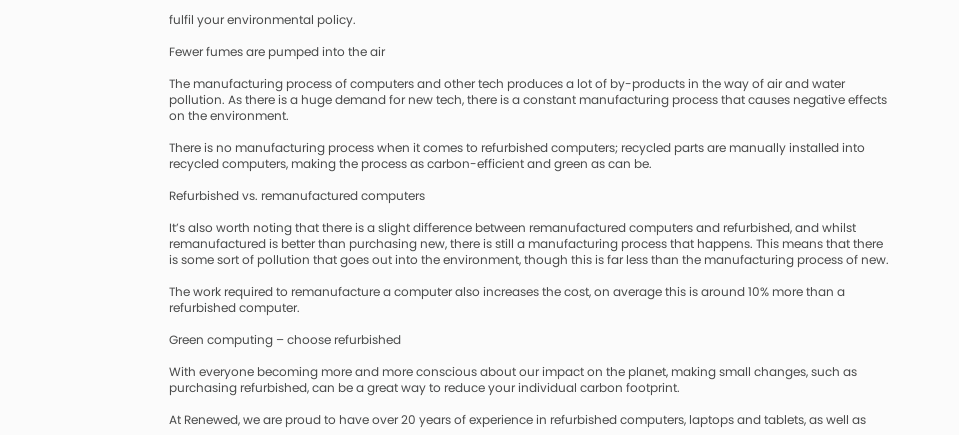fulfil your environmental policy.

Fewer fumes are pumped into the air

The manufacturing process of computers and other tech produces a lot of by-products in the way of air and water pollution. As there is a huge demand for new tech, there is a constant manufacturing process that causes negative effects on the environment.

There is no manufacturing process when it comes to refurbished computers; recycled parts are manually installed into recycled computers, making the process as carbon-efficient and green as can be.

Refurbished vs. remanufactured computers

It’s also worth noting that there is a slight difference between remanufactured computers and refurbished, and whilst remanufactured is better than purchasing new, there is still a manufacturing process that happens. This means that there is some sort of pollution that goes out into the environment, though this is far less than the manufacturing process of new.

The work required to remanufacture a computer also increases the cost, on average this is around 10% more than a refurbished computer.

Green computing – choose refurbished

With everyone becoming more and more conscious about our impact on the planet, making small changes, such as purchasing refurbished, can be a great way to reduce your individual carbon footprint.

At Renewed, we are proud to have over 20 years of experience in refurbished computers, laptops and tablets, as well as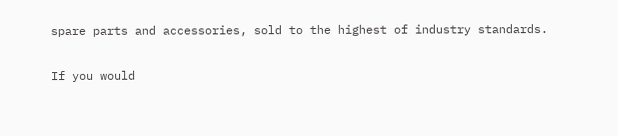spare parts and accessories, sold to the highest of industry standards.

If you would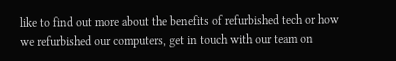like to find out more about the benefits of refurbished tech or how we refurbished our computers, get in touch with our team on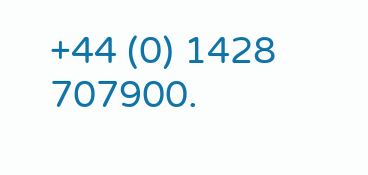+44 (0) 1428 707900.